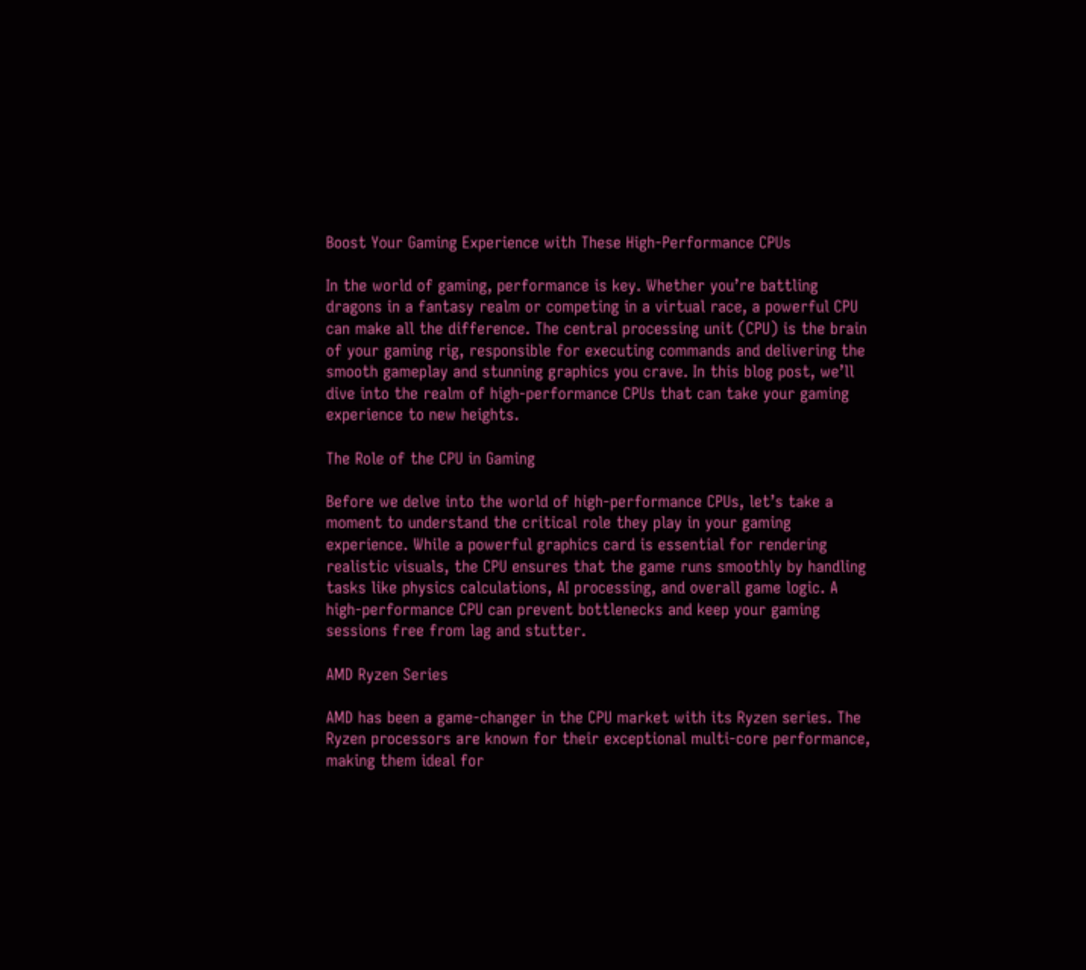Boost Your Gaming Experience with These High-Performance CPUs

In the world of gaming, performance is key. Whether you’re battling dragons in a fantasy realm or competing in a virtual race, a powerful CPU can make all the difference. The central processing unit (CPU) is the brain of your gaming rig, responsible for executing commands and delivering the smooth gameplay and stunning graphics you crave. In this blog post, we’ll dive into the realm of high-performance CPUs that can take your gaming experience to new heights.

The Role of the CPU in Gaming

Before we delve into the world of high-performance CPUs, let’s take a moment to understand the critical role they play in your gaming experience. While a powerful graphics card is essential for rendering realistic visuals, the CPU ensures that the game runs smoothly by handling tasks like physics calculations, AI processing, and overall game logic. A high-performance CPU can prevent bottlenecks and keep your gaming sessions free from lag and stutter.

AMD Ryzen Series

AMD has been a game-changer in the CPU market with its Ryzen series. The Ryzen processors are known for their exceptional multi-core performance, making them ideal for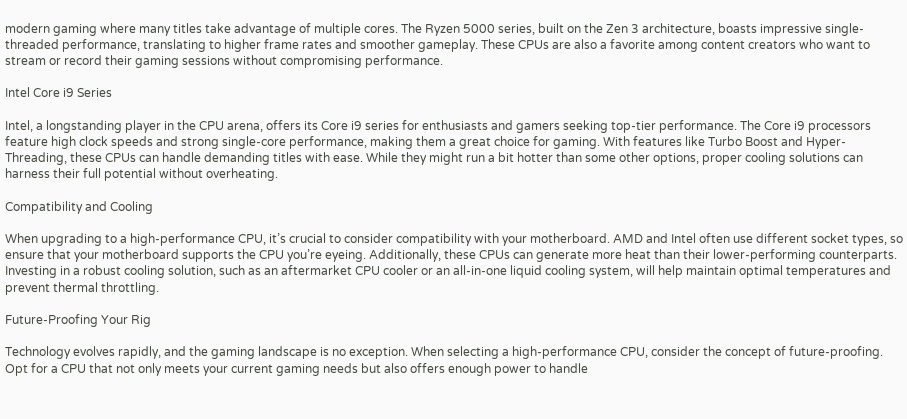modern gaming where many titles take advantage of multiple cores. The Ryzen 5000 series, built on the Zen 3 architecture, boasts impressive single-threaded performance, translating to higher frame rates and smoother gameplay. These CPUs are also a favorite among content creators who want to stream or record their gaming sessions without compromising performance.

Intel Core i9 Series

Intel, a longstanding player in the CPU arena, offers its Core i9 series for enthusiasts and gamers seeking top-tier performance. The Core i9 processors feature high clock speeds and strong single-core performance, making them a great choice for gaming. With features like Turbo Boost and Hyper-Threading, these CPUs can handle demanding titles with ease. While they might run a bit hotter than some other options, proper cooling solutions can harness their full potential without overheating.

Compatibility and Cooling

When upgrading to a high-performance CPU, it’s crucial to consider compatibility with your motherboard. AMD and Intel often use different socket types, so ensure that your motherboard supports the CPU you’re eyeing. Additionally, these CPUs can generate more heat than their lower-performing counterparts. Investing in a robust cooling solution, such as an aftermarket CPU cooler or an all-in-one liquid cooling system, will help maintain optimal temperatures and prevent thermal throttling.

Future-Proofing Your Rig

Technology evolves rapidly, and the gaming landscape is no exception. When selecting a high-performance CPU, consider the concept of future-proofing. Opt for a CPU that not only meets your current gaming needs but also offers enough power to handle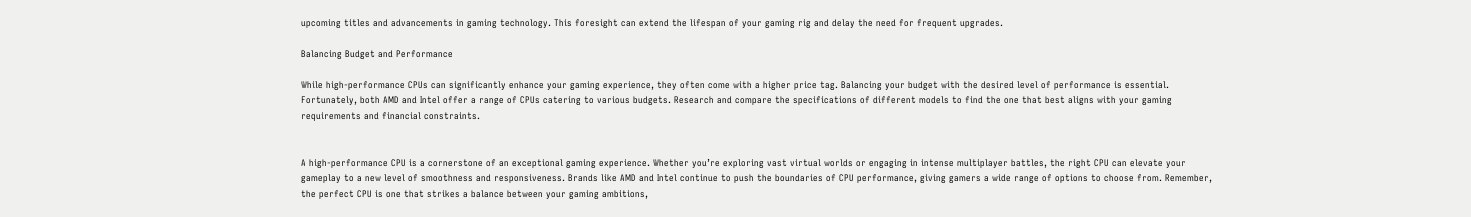upcoming titles and advancements in gaming technology. This foresight can extend the lifespan of your gaming rig and delay the need for frequent upgrades.

Balancing Budget and Performance

While high-performance CPUs can significantly enhance your gaming experience, they often come with a higher price tag. Balancing your budget with the desired level of performance is essential. Fortunately, both AMD and Intel offer a range of CPUs catering to various budgets. Research and compare the specifications of different models to find the one that best aligns with your gaming requirements and financial constraints.


A high-performance CPU is a cornerstone of an exceptional gaming experience. Whether you’re exploring vast virtual worlds or engaging in intense multiplayer battles, the right CPU can elevate your gameplay to a new level of smoothness and responsiveness. Brands like AMD and Intel continue to push the boundaries of CPU performance, giving gamers a wide range of options to choose from. Remember, the perfect CPU is one that strikes a balance between your gaming ambitions,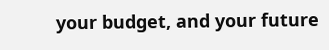your budget, and your future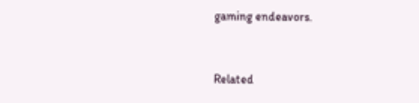gaming endeavors.


Related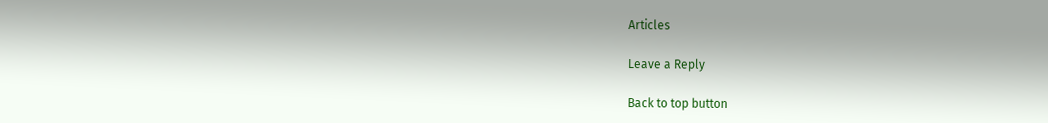Articles

Leave a Reply

Back to top button